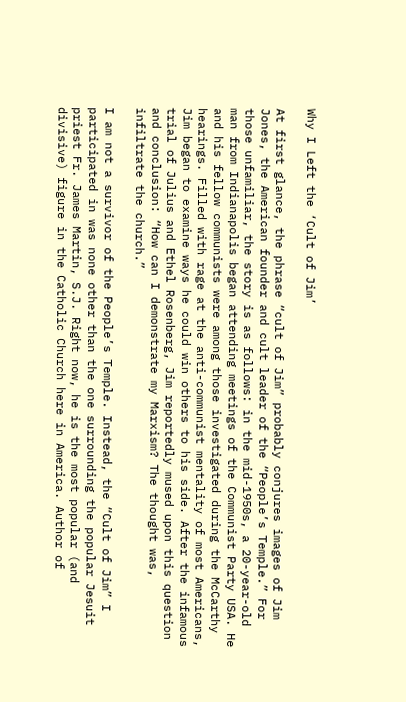Why I Left the ‘Cult of Jim’

At first glance, the phrase “cult of Jim” probably conjures images of Jim Jones, the American founder and cult leader of the “People’s Temple.” For those unfamiliar, the story is as follows: in the mid-1950s, a 20-year-old man from Indianapolis began attending meetings of the Communist Party USA. He and his fellow communists were among those investigated during the McCarthy hearings. Filled with rage at the anti-communist mentality of most Americans, Jim began to examine ways he could win others to his side. After the infamous trial of Julius and Ethel Rosenberg, Jim reportedly mused upon this question and conclusion: “How can I demonstrate my Marxism? The thought was, infiltrate the church.”

I am not a survivor of the People’s Temple. Instead, the “Cult of Jim” I participated in was none other than the one surrounding the popular Jesuit priest Fr. James Martin, S.J. Right now, he is the most popular (and divisive) figure in the Catholic Church here in America. Author of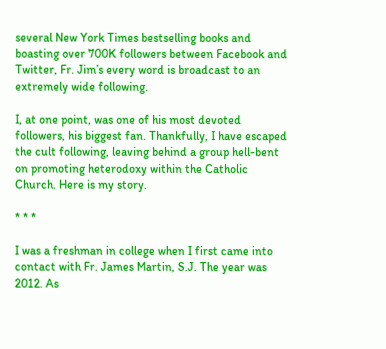several New York Times bestselling books and boasting over 700K followers between Facebook and Twitter, Fr. Jim’s every word is broadcast to an extremely wide following.

I, at one point, was one of his most devoted followers, his biggest fan. Thankfully, I have escaped the cult following, leaving behind a group hell-bent on promoting heterodoxy within the Catholic Church. Here is my story.

* * *

I was a freshman in college when I first came into contact with Fr. James Martin, S.J. The year was 2012. As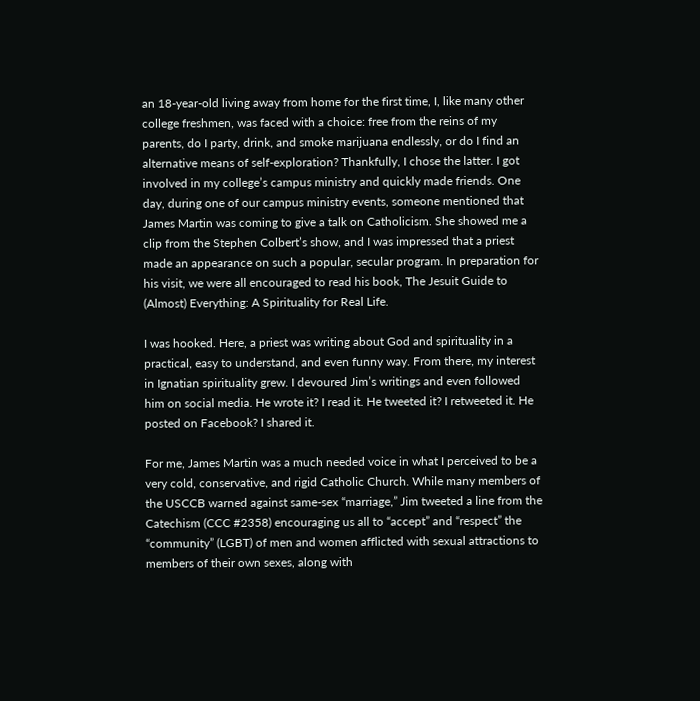an 18-year-old living away from home for the first time, I, like many other college freshmen, was faced with a choice: free from the reins of my parents, do I party, drink, and smoke marijuana endlessly, or do I find an alternative means of self-exploration? Thankfully, I chose the latter. I got involved in my college’s campus ministry and quickly made friends. One day, during one of our campus ministry events, someone mentioned that James Martin was coming to give a talk on Catholicism. She showed me a clip from the Stephen Colbert’s show, and I was impressed that a priest made an appearance on such a popular, secular program. In preparation for his visit, we were all encouraged to read his book, The Jesuit Guide to (Almost) Everything: A Spirituality for Real Life.

I was hooked. Here, a priest was writing about God and spirituality in a practical, easy to understand, and even funny way. From there, my interest in Ignatian spirituality grew. I devoured Jim’s writings and even followed him on social media. He wrote it? I read it. He tweeted it? I retweeted it. He posted on Facebook? I shared it.

For me, James Martin was a much needed voice in what I perceived to be a very cold, conservative, and rigid Catholic Church. While many members of the USCCB warned against same-sex “marriage,” Jim tweeted a line from the Catechism (CCC #2358) encouraging us all to “accept” and “respect” the “community” (LGBT) of men and women afflicted with sexual attractions to members of their own sexes, along with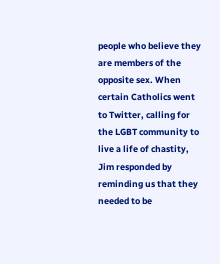people who believe they are members of the opposite sex. When certain Catholics went to Twitter, calling for the LGBT community to live a life of chastity, Jim responded by reminding us that they needed to be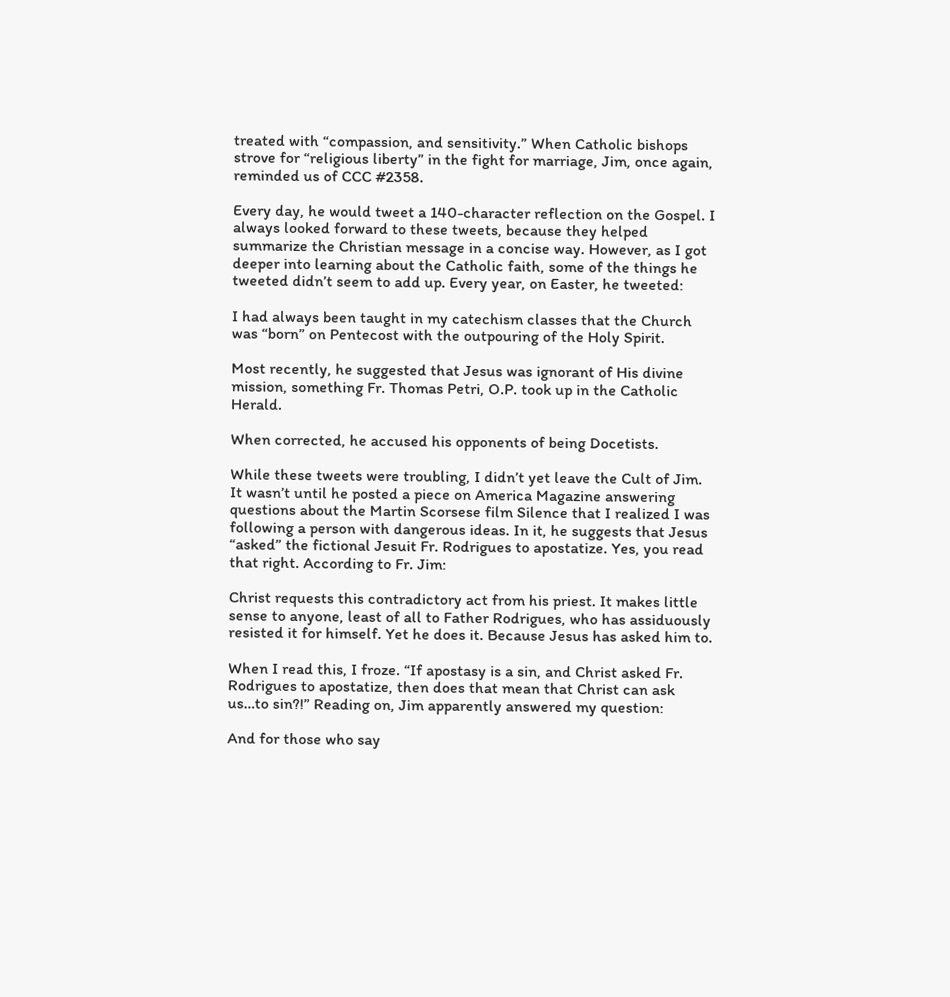treated with “compassion, and sensitivity.” When Catholic bishops strove for “religious liberty” in the fight for marriage, Jim, once again, reminded us of CCC #2358.

Every day, he would tweet a 140-character reflection on the Gospel. I always looked forward to these tweets, because they helped summarize the Christian message in a concise way. However, as I got deeper into learning about the Catholic faith, some of the things he tweeted didn’t seem to add up. Every year, on Easter, he tweeted:

I had always been taught in my catechism classes that the Church was “born” on Pentecost with the outpouring of the Holy Spirit.

Most recently, he suggested that Jesus was ignorant of His divine mission, something Fr. Thomas Petri, O.P. took up in the Catholic Herald.

When corrected, he accused his opponents of being Docetists.

While these tweets were troubling, I didn’t yet leave the Cult of Jim. It wasn’t until he posted a piece on America Magazine answering questions about the Martin Scorsese film Silence that I realized I was following a person with dangerous ideas. In it, he suggests that Jesus “asked” the fictional Jesuit Fr. Rodrigues to apostatize. Yes, you read that right. According to Fr. Jim:

Christ requests this contradictory act from his priest. It makes little sense to anyone, least of all to Father Rodrigues, who has assiduously resisted it for himself. Yet he does it. Because Jesus has asked him to.

When I read this, I froze. “If apostasy is a sin, and Christ asked Fr. Rodrigues to apostatize, then does that mean that Christ can ask us…to sin?!” Reading on, Jim apparently answered my question:

And for those who say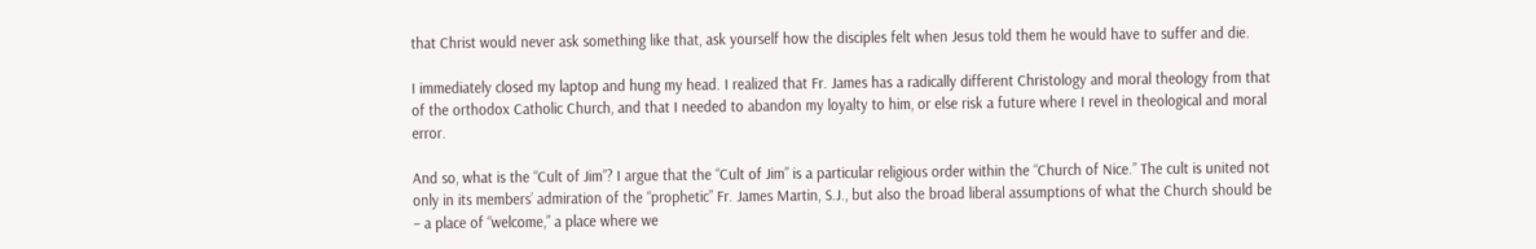that Christ would never ask something like that, ask yourself how the disciples felt when Jesus told them he would have to suffer and die.

I immediately closed my laptop and hung my head. I realized that Fr. James has a radically different Christology and moral theology from that of the orthodox Catholic Church, and that I needed to abandon my loyalty to him, or else risk a future where I revel in theological and moral error.

And so, what is the “Cult of Jim”? I argue that the “Cult of Jim” is a particular religious order within the “Church of Nice.” The cult is united not only in its members’ admiration of the “prophetic” Fr. James Martin, S.J., but also the broad liberal assumptions of what the Church should be – a place of “welcome,” a place where we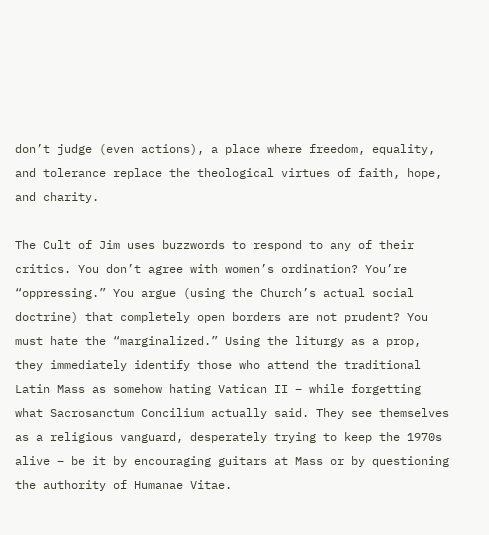don’t judge (even actions), a place where freedom, equality, and tolerance replace the theological virtues of faith, hope, and charity.

The Cult of Jim uses buzzwords to respond to any of their critics. You don’t agree with women’s ordination? You’re “oppressing.” You argue (using the Church’s actual social doctrine) that completely open borders are not prudent? You must hate the “marginalized.” Using the liturgy as a prop, they immediately identify those who attend the traditional Latin Mass as somehow hating Vatican II – while forgetting what Sacrosanctum Concilium actually said. They see themselves as a religious vanguard, desperately trying to keep the 1970s alive – be it by encouraging guitars at Mass or by questioning the authority of Humanae Vitae.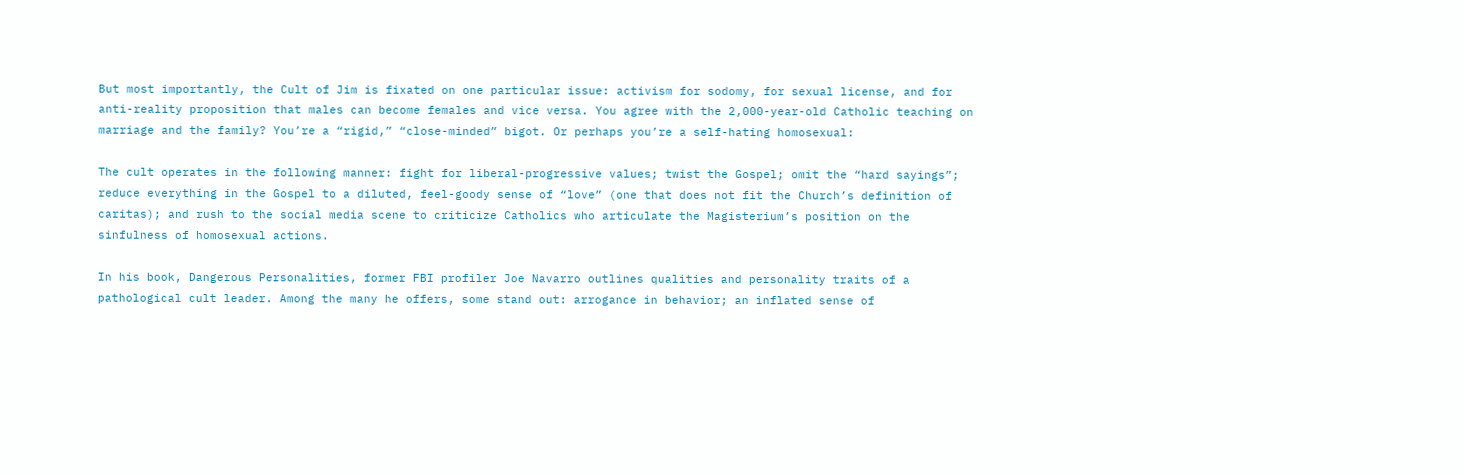But most importantly, the Cult of Jim is fixated on one particular issue: activism for sodomy, for sexual license, and for anti-reality proposition that males can become females and vice versa. You agree with the 2,000-year-old Catholic teaching on marriage and the family? You’re a “rigid,” “close-minded” bigot. Or perhaps you’re a self-hating homosexual:

The cult operates in the following manner: fight for liberal-progressive values; twist the Gospel; omit the “hard sayings”; reduce everything in the Gospel to a diluted, feel-goody sense of “love” (one that does not fit the Church’s definition of caritas); and rush to the social media scene to criticize Catholics who articulate the Magisterium’s position on the sinfulness of homosexual actions.

In his book, Dangerous Personalities, former FBI profiler Joe Navarro outlines qualities and personality traits of a pathological cult leader. Among the many he offers, some stand out: arrogance in behavior; an inflated sense of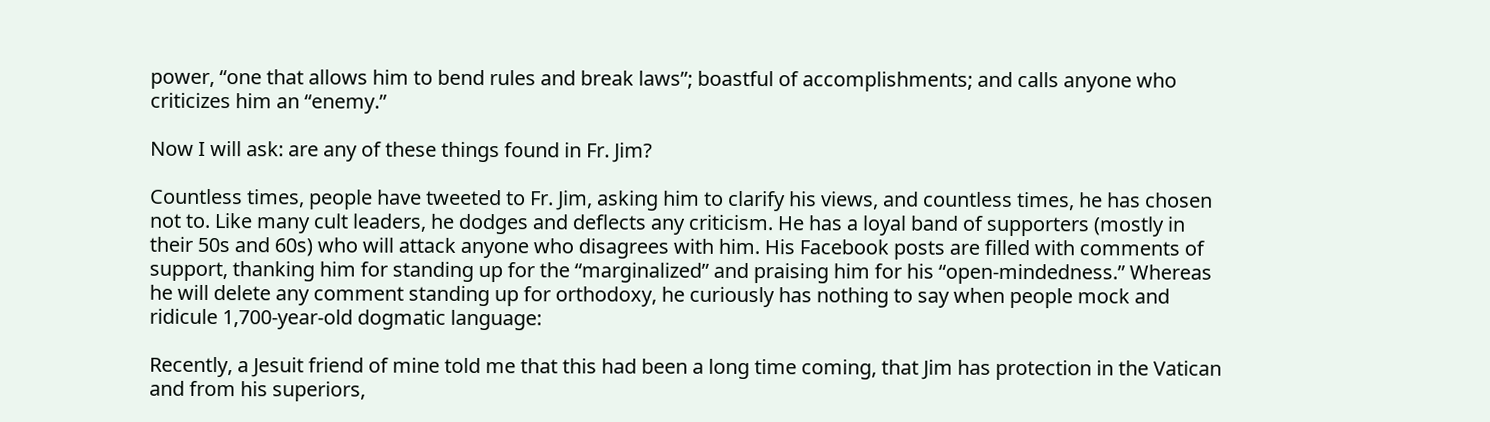power, “one that allows him to bend rules and break laws”; boastful of accomplishments; and calls anyone who criticizes him an “enemy.”

Now I will ask: are any of these things found in Fr. Jim?

Countless times, people have tweeted to Fr. Jim, asking him to clarify his views, and countless times, he has chosen not to. Like many cult leaders, he dodges and deflects any criticism. He has a loyal band of supporters (mostly in their 50s and 60s) who will attack anyone who disagrees with him. His Facebook posts are filled with comments of support, thanking him for standing up for the “marginalized” and praising him for his “open-mindedness.” Whereas he will delete any comment standing up for orthodoxy, he curiously has nothing to say when people mock and ridicule 1,700-year-old dogmatic language:

Recently, a Jesuit friend of mine told me that this had been a long time coming, that Jim has protection in the Vatican and from his superiors,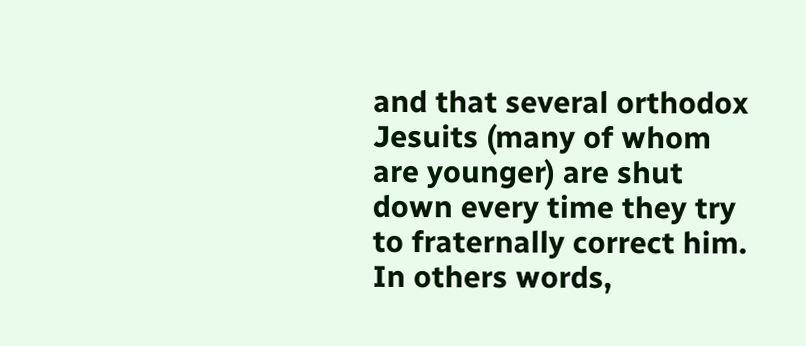and that several orthodox Jesuits (many of whom are younger) are shut down every time they try to fraternally correct him. In others words,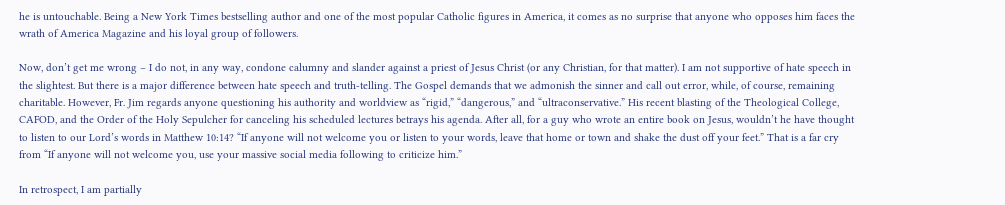he is untouchable. Being a New York Times bestselling author and one of the most popular Catholic figures in America, it comes as no surprise that anyone who opposes him faces the wrath of America Magazine and his loyal group of followers.

Now, don’t get me wrong – I do not, in any way, condone calumny and slander against a priest of Jesus Christ (or any Christian, for that matter). I am not supportive of hate speech in the slightest. But there is a major difference between hate speech and truth-telling. The Gospel demands that we admonish the sinner and call out error, while, of course, remaining charitable. However, Fr. Jim regards anyone questioning his authority and worldview as “rigid,” “dangerous,” and “ultraconservative.” His recent blasting of the Theological College, CAFOD, and the Order of the Holy Sepulcher for canceling his scheduled lectures betrays his agenda. After all, for a guy who wrote an entire book on Jesus, wouldn’t he have thought to listen to our Lord’s words in Matthew 10:14? “If anyone will not welcome you or listen to your words, leave that home or town and shake the dust off your feet.” That is a far cry from “If anyone will not welcome you, use your massive social media following to criticize him.”

In retrospect, I am partially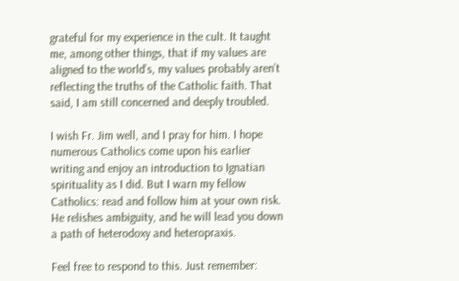grateful for my experience in the cult. It taught me, among other things, that if my values are aligned to the world’s, my values probably aren’t reflecting the truths of the Catholic faith. That said, I am still concerned and deeply troubled.

I wish Fr. Jim well, and I pray for him. I hope numerous Catholics come upon his earlier writing and enjoy an introduction to Ignatian spirituality as I did. But I warn my fellow Catholics: read and follow him at your own risk. He relishes ambiguity, and he will lead you down a path of heterodoxy and heteropraxis.

Feel free to respond to this. Just remember: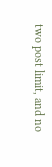two post limit, and no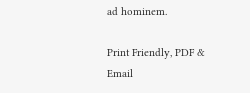ad hominem.

Print Friendly, PDF & Email